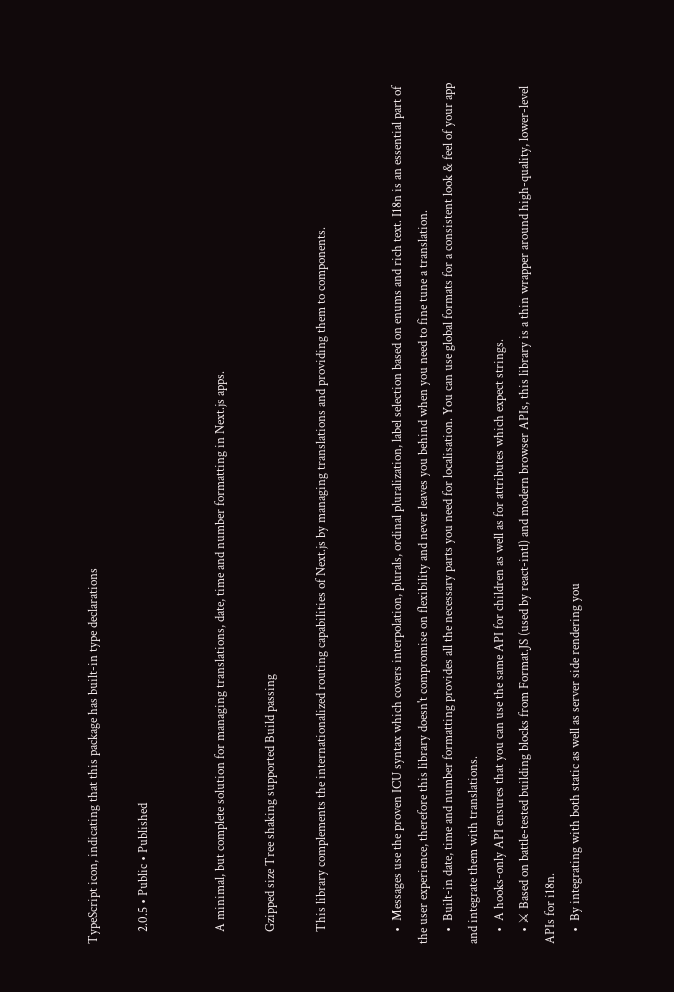TypeScript icon, indicating that this package has built-in type declarations

    2.0.5 • Public • Published


    A minimal, but complete solution for managing translations, date, time and number formatting in Next.js apps.

    Gzipped size Tree shaking supported Build passing

    This library complements the internationalized routing capabilities of Next.js by managing translations and providing them to components.


    •  Messages use the proven ICU syntax which covers interpolation, plurals, ordinal pluralization, label selection based on enums and rich text. I18n is an essential part of the user experience, therefore this library doesn't compromise on flexibility and never leaves you behind when you need to fine tune a translation.
    •  Built-in date, time and number formatting provides all the necessary parts you need for localisation. You can use global formats for a consistent look & feel of your app and integrate them with translations.
    •  A hooks-only API ensures that you can use the same API for children as well as for attributes which expect strings.
    • ⚔ Based on battle-tested building blocks from Format.JS (used by react-intl) and modern browser APIs, this library is a thin wrapper around high-quality, lower-level APIs for i18n.
    •  By integrating with both static as well as server side rendering you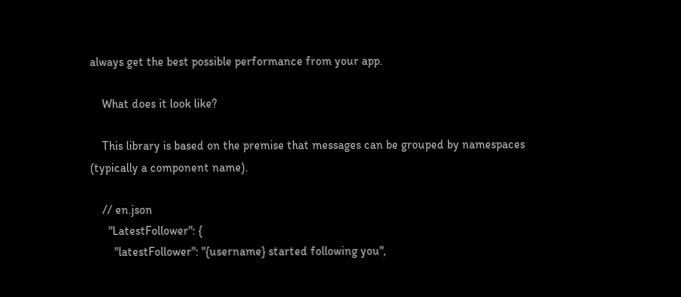always get the best possible performance from your app.

    What does it look like?

    This library is based on the premise that messages can be grouped by namespaces (typically a component name).

    // en.json
      "LatestFollower": {
        "latestFollower": "{username} started following you",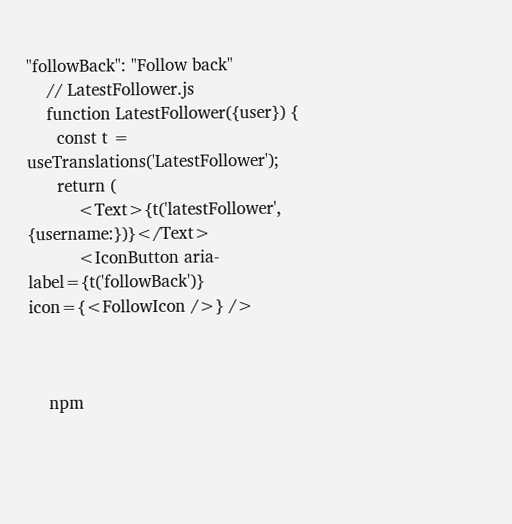"followBack": "Follow back"
    // LatestFollower.js
    function LatestFollower({user}) {
      const t = useTranslations('LatestFollower');
      return (
          <Text>{t('latestFollower', {username:})}</Text>
          <IconButton aria-label={t('followBack')} icon={<FollowIcon />} />



    npm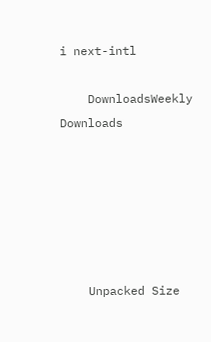i next-intl

    DownloadsWeekly Downloads






    Unpacked Size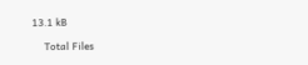13.1 kB

    Total Files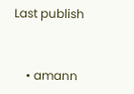Last publish


    • amann